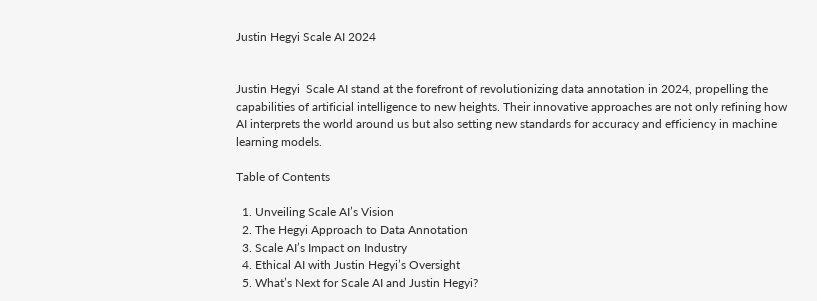Justin Hegyi Scale AI 2024


Justin Hegyi  Scale AI stand at the forefront of revolutionizing data annotation in 2024, propelling the capabilities of artificial intelligence to new heights. Their innovative approaches are not only refining how AI interprets the world around us but also setting new standards for accuracy and efficiency in machine learning models.

Table of Contents

  1. Unveiling Scale AI’s Vision
  2. The Hegyi Approach to Data Annotation
  3. Scale AI’s Impact on Industry
  4. Ethical AI with Justin Hegyi’s Oversight
  5. What’s Next for Scale AI and Justin Hegyi?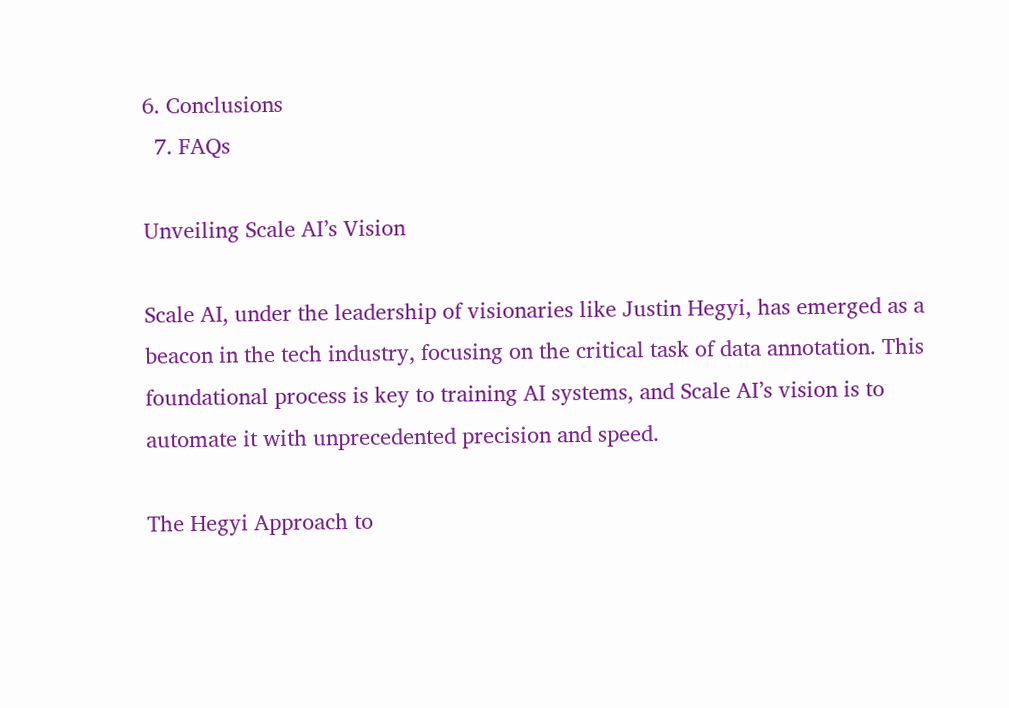6. Conclusions
  7. FAQs

Unveiling Scale AI’s Vision

Scale AI, under the leadership of visionaries like Justin Hegyi, has emerged as a beacon in the tech industry, focusing on the critical task of data annotation. This foundational process is key to training AI systems, and Scale AI’s vision is to automate it with unprecedented precision and speed.

The Hegyi Approach to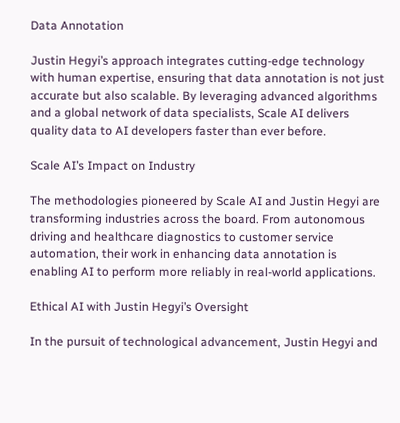Data Annotation

Justin Hegyi’s approach integrates cutting-edge technology with human expertise, ensuring that data annotation is not just accurate but also scalable. By leveraging advanced algorithms and a global network of data specialists, Scale AI delivers quality data to AI developers faster than ever before.

Scale AI’s Impact on Industry

The methodologies pioneered by Scale AI and Justin Hegyi are transforming industries across the board. From autonomous driving and healthcare diagnostics to customer service automation, their work in enhancing data annotation is enabling AI to perform more reliably in real-world applications.

Ethical AI with Justin Hegyi’s Oversight

In the pursuit of technological advancement, Justin Hegyi and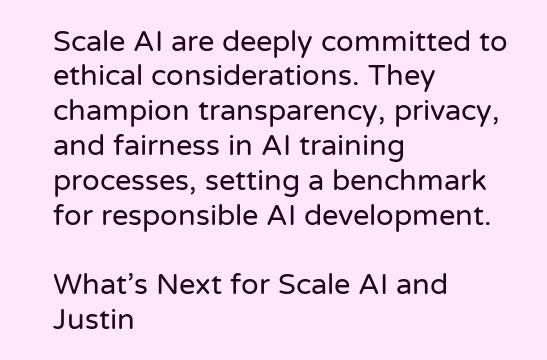Scale AI are deeply committed to ethical considerations. They champion transparency, privacy, and fairness in AI training processes, setting a benchmark for responsible AI development.

What’s Next for Scale AI and Justin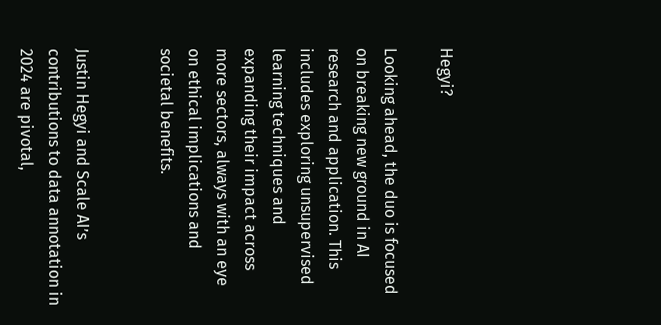Hegyi?

Looking ahead, the duo is focused on breaking new ground in AI research and application. This includes exploring unsupervised learning techniques and expanding their impact across more sectors, always with an eye on ethical implications and societal benefits.


Justin Hegyi and Scale AI’s contributions to data annotation in 2024 are pivotal,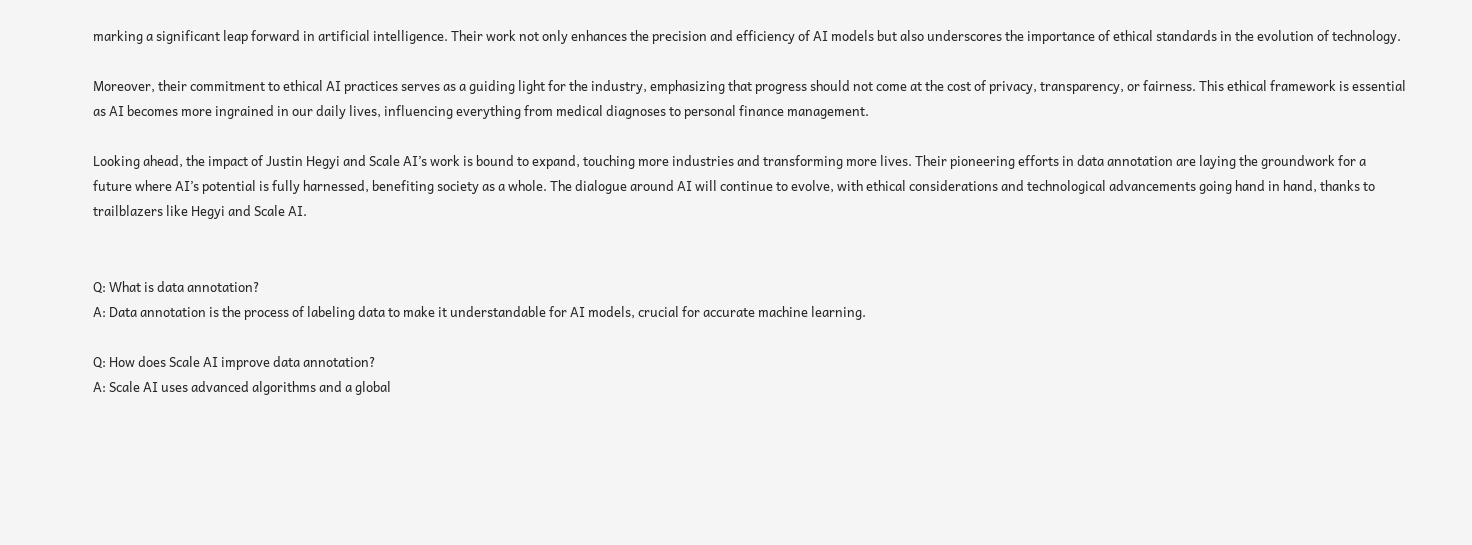marking a significant leap forward in artificial intelligence. Their work not only enhances the precision and efficiency of AI models but also underscores the importance of ethical standards in the evolution of technology.

Moreover, their commitment to ethical AI practices serves as a guiding light for the industry, emphasizing that progress should not come at the cost of privacy, transparency, or fairness. This ethical framework is essential as AI becomes more ingrained in our daily lives, influencing everything from medical diagnoses to personal finance management.

Looking ahead, the impact of Justin Hegyi and Scale AI’s work is bound to expand, touching more industries and transforming more lives. Their pioneering efforts in data annotation are laying the groundwork for a future where AI’s potential is fully harnessed, benefiting society as a whole. The dialogue around AI will continue to evolve, with ethical considerations and technological advancements going hand in hand, thanks to trailblazers like Hegyi and Scale AI.


Q: What is data annotation?
A: Data annotation is the process of labeling data to make it understandable for AI models, crucial for accurate machine learning.

Q: How does Scale AI improve data annotation?
A: Scale AI uses advanced algorithms and a global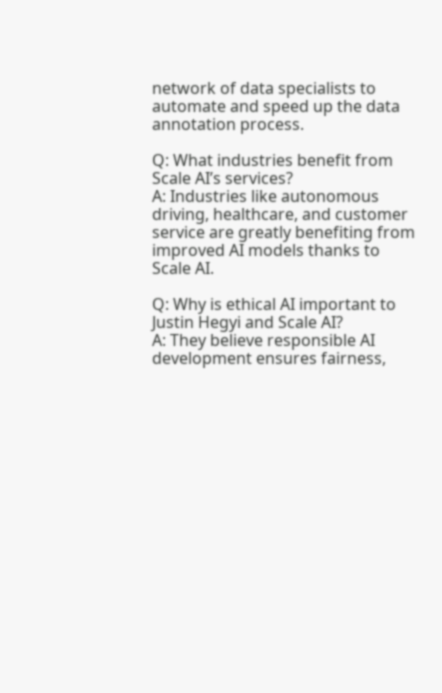network of data specialists to automate and speed up the data annotation process.

Q: What industries benefit from Scale AI’s services?
A: Industries like autonomous driving, healthcare, and customer service are greatly benefiting from improved AI models thanks to Scale AI.

Q: Why is ethical AI important to Justin Hegyi and Scale AI?
A: They believe responsible AI development ensures fairness,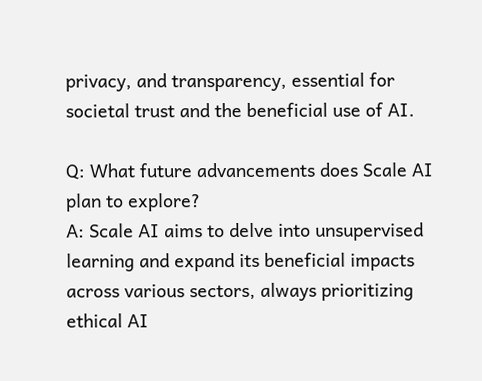privacy, and transparency, essential for societal trust and the beneficial use of AI.

Q: What future advancements does Scale AI plan to explore?
A: Scale AI aims to delve into unsupervised learning and expand its beneficial impacts across various sectors, always prioritizing ethical AI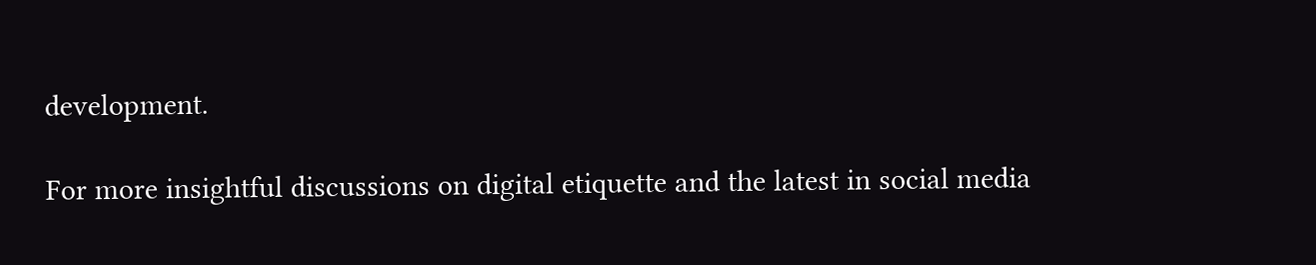development.

For more insightful discussions on digital etiquette and the latest in social media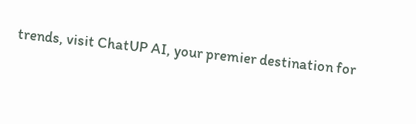trends, visit ChatUP AI, your premier destination for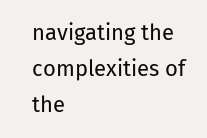navigating the complexities of the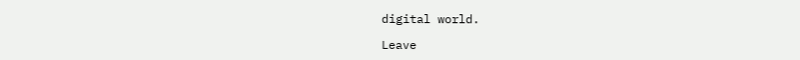digital world.

Leave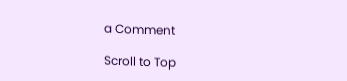a Comment

Scroll to Top